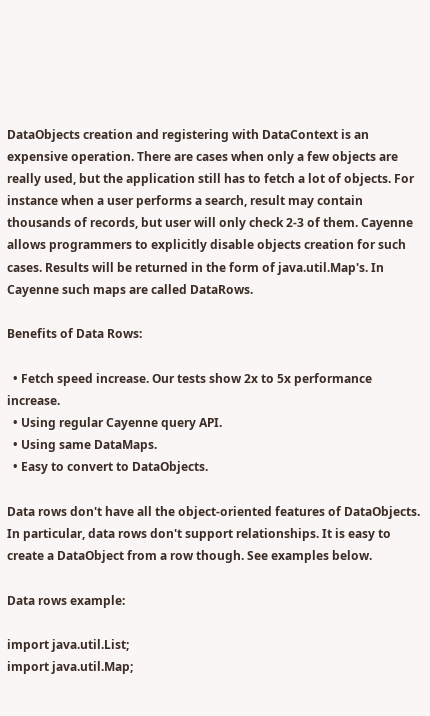DataObjects creation and registering with DataContext is an expensive operation. There are cases when only a few objects are really used, but the application still has to fetch a lot of objects. For instance when a user performs a search, result may contain thousands of records, but user will only check 2-3 of them. Cayenne allows programmers to explicitly disable objects creation for such cases. Results will be returned in the form of java.util.Map's. In Cayenne such maps are called DataRows.

Benefits of Data Rows:

  • Fetch speed increase. Our tests show 2x to 5x performance increase.
  • Using regular Cayenne query API.
  • Using same DataMaps.
  • Easy to convert to DataObjects.

Data rows don't have all the object-oriented features of DataObjects. In particular, data rows don't support relationships. It is easy to create a DataObject from a row though. See examples below.

Data rows example:

import java.util.List;
import java.util.Map;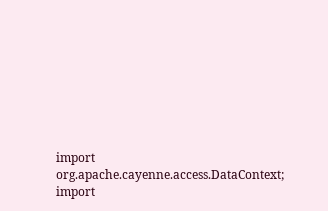import org.apache.cayenne.access.DataContext;
import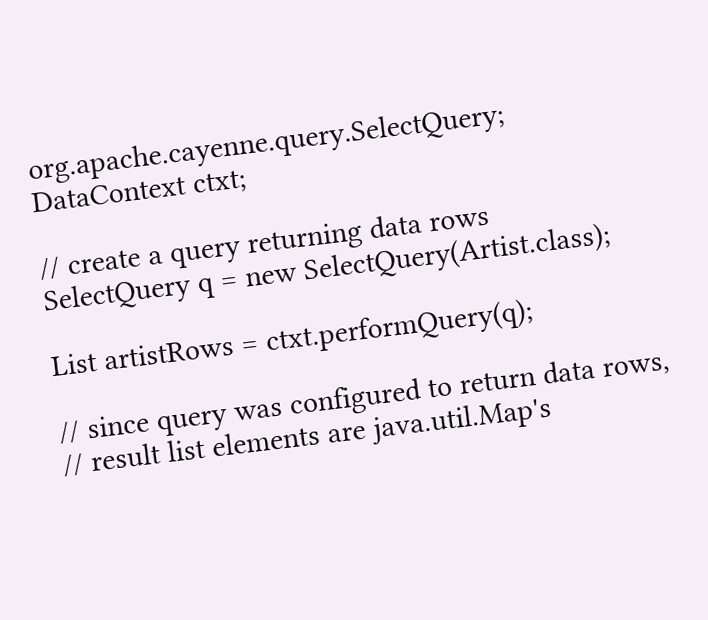org.apache.cayenne.query.SelectQuery;
DataContext ctxt;

// create a query returning data rows
SelectQuery q = new SelectQuery(Artist.class);

List artistRows = ctxt.performQuery(q);

// since query was configured to return data rows,
// result list elements are java.util.Map's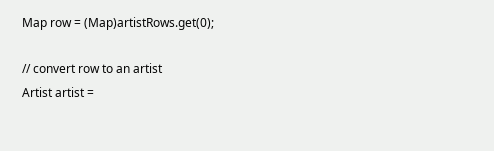Map row = (Map)artistRows.get(0);

// convert row to an artist
Artist artist =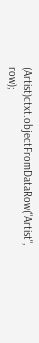(Artist)ctxt.objectFromDataRow("Artist", row);